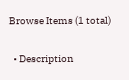Browse Items (1 total)

  • Description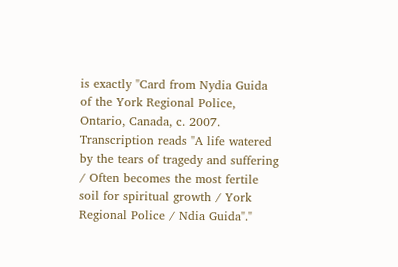is exactly "Card from Nydia Guida of the York Regional Police, Ontario, Canada, c. 2007. Transcription reads "A life watered by the tears of tragedy and suffering / Often becomes the most fertile soil for spiritual growth / York Regional Police / Ndia Guida"."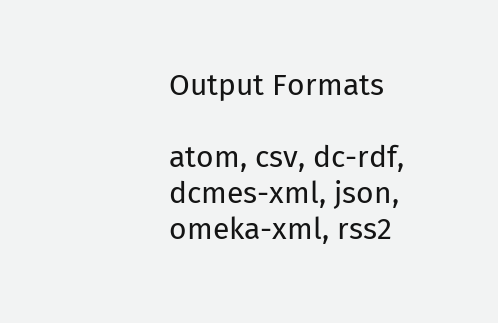Output Formats

atom, csv, dc-rdf, dcmes-xml, json, omeka-xml, rss2